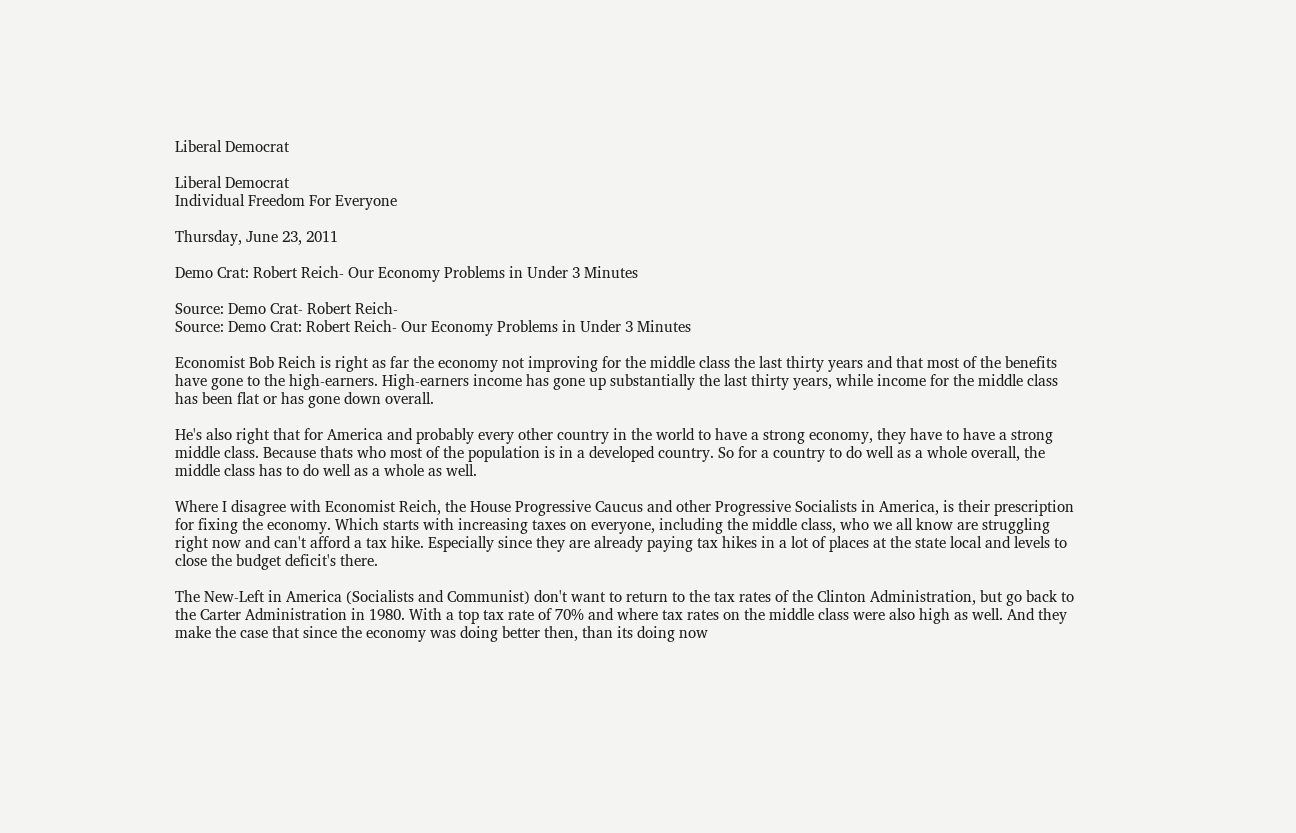Liberal Democrat

Liberal Democrat
Individual Freedom For Everyone

Thursday, June 23, 2011

Demo Crat: Robert Reich- Our Economy Problems in Under 3 Minutes

Source: Demo Crat- Robert Reich-
Source: Demo Crat: Robert Reich- Our Economy Problems in Under 3 Minutes

Economist Bob Reich is right as far the economy not improving for the middle class the last thirty years and that most of the benefits have gone to the high-earners. High-earners income has gone up substantially the last thirty years, while income for the middle class has been flat or has gone down overall.

He's also right that for America and probably every other country in the world to have a strong economy, they have to have a strong middle class. Because thats who most of the population is in a developed country. So for a country to do well as a whole overall, the middle class has to do well as a whole as well.

Where I disagree with Economist Reich, the House Progressive Caucus and other Progressive Socialists in America, is their prescription for fixing the economy. Which starts with increasing taxes on everyone, including the middle class, who we all know are struggling right now and can't afford a tax hike. Especially since they are already paying tax hikes in a lot of places at the state local and levels to close the budget deficit's there.

The New-Left in America (Socialists and Communist) don't want to return to the tax rates of the Clinton Administration, but go back to the Carter Administration in 1980. With a top tax rate of 70% and where tax rates on the middle class were also high as well. And they make the case that since the economy was doing better then, than its doing now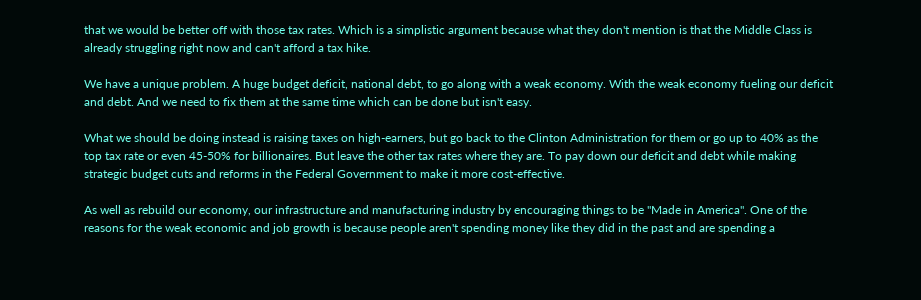that we would be better off with those tax rates. Which is a simplistic argument because what they don't mention is that the Middle Class is already struggling right now and can't afford a tax hike.

We have a unique problem. A huge budget deficit, national debt, to go along with a weak economy. With the weak economy fueling our deficit and debt. And we need to fix them at the same time which can be done but isn't easy.

What we should be doing instead is raising taxes on high-earners, but go back to the Clinton Administration for them or go up to 40% as the top tax rate or even 45-50% for billionaires. But leave the other tax rates where they are. To pay down our deficit and debt while making strategic budget cuts and reforms in the Federal Government to make it more cost-effective.

As well as rebuild our economy, our infrastructure and manufacturing industry by encouraging things to be "Made in America". One of the reasons for the weak economic and job growth is because people aren't spending money like they did in the past and are spending a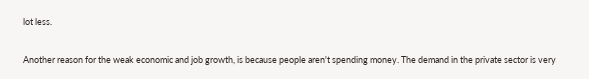lot less.

Another reason for the weak economic and job growth, is because people aren't spending money. The demand in the private sector is very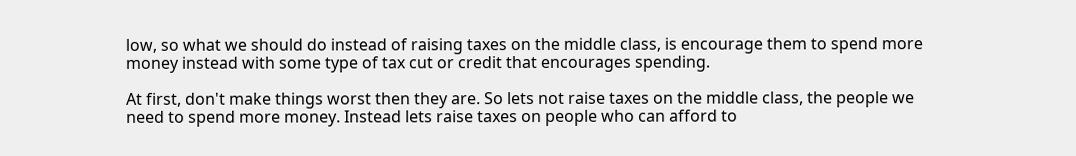low, so what we should do instead of raising taxes on the middle class, is encourage them to spend more money instead with some type of tax cut or credit that encourages spending.

At first, don't make things worst then they are. So lets not raise taxes on the middle class, the people we need to spend more money. Instead lets raise taxes on people who can afford to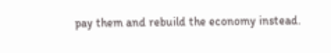pay them and rebuild the economy instead.